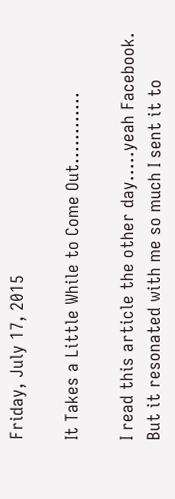Friday, July 17, 2015

It Takes a Little While to Come Out............

I read this article the other day.....yeah Facebook. But it resonated with me so much I sent it to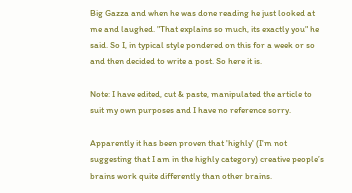Big Gazza and when he was done reading he just looked at me and laughed. "That explains so much, its exactly you" he said. So I, in typical style pondered on this for a week or so and then decided to write a post. So here it is.

Note: I have edited, cut & paste, manipulated the article to suit my own purposes and I have no reference sorry.

Apparently it has been proven that 'highly' (I'm not suggesting that I am in the highly category) creative people’s brains work quite differently than other brains.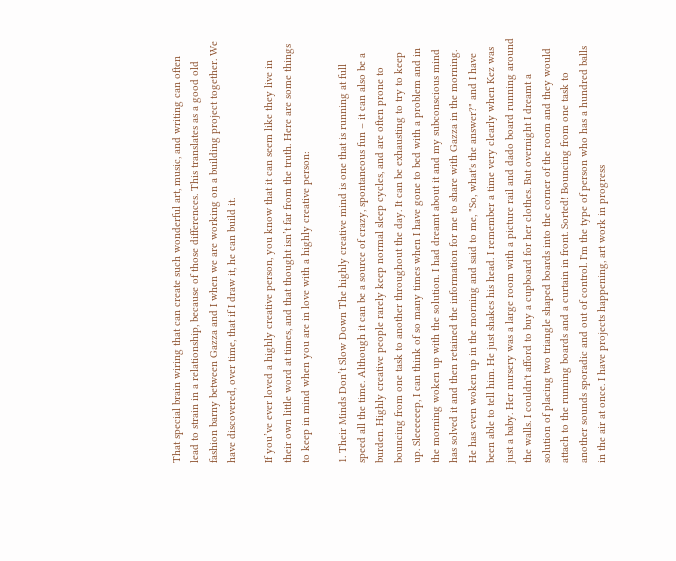That special brain wiring that can create such wonderful art, music, and writing can often lead to strain in a relationship, because of those differences. This translates as a good old fashion barny between Gazza and I when we are working on a building project together. We have discovered, over time, that if I draw it, he can build it.

If you’ve ever loved a highly creative person, you know that it can seem like they live in their own little word at times, and that thought isn’t far from the truth. Here are some things to keep in mind when you are in love with a highly creative person:

1. Their Minds Don’t Slow Down The highly creative mind is one that is running at full speed all the time. Although it can be a source of crazy, spontaneous fun – it can also be a burden. Highly creative people rarely keep normal sleep cycles, and are often prone to bouncing from one task to another throughout the day. It can be exhausting to try to keep up. Sleeeeeep, I can think of so many times when I have gone to bed with a problem and in the morning woken up with the solution. I had dreamt about it and my subconscious mind has solved it and then retained the information for me to share with Gazza in the morning. He has even woken up in the morning and said to me, "So, what's the answer?" and I have been able to tell him. He just shakes his head. I remember a time very clearly when Kez was just a baby. Her nursery was a large room with a picture rail and dado board running around the walls. I couldn't afford to buy a cupboard for her clothes. But overnight I dreamt a solution of placing two triangle shaped boards into the corner of the room and they would attach to the running boards and a curtain in front. Sorted! Bouncing from one task to another sounds sporadic and out of control. I'm the type of person who has a hundred balls in the air at once. I have projects happening, art work in progress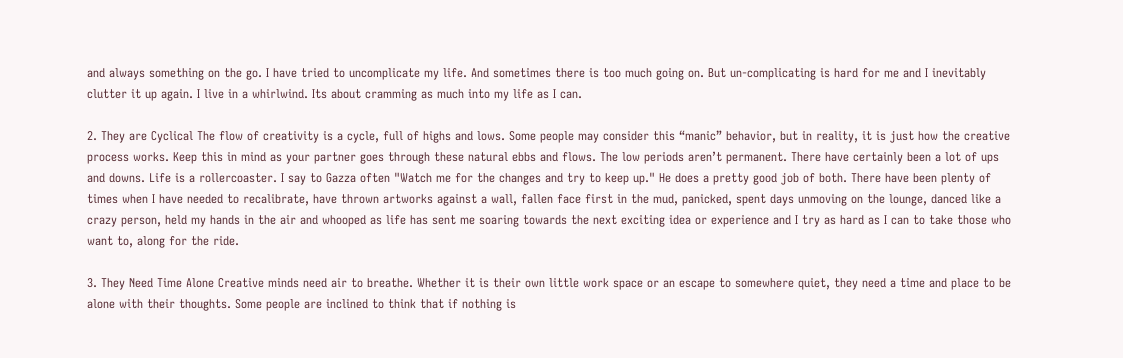and always something on the go. I have tried to uncomplicate my life. And sometimes there is too much going on. But un-complicating is hard for me and I inevitably clutter it up again. I live in a whirlwind. Its about cramming as much into my life as I can.

2. They are Cyclical The flow of creativity is a cycle, full of highs and lows. Some people may consider this “manic” behavior, but in reality, it is just how the creative process works. Keep this in mind as your partner goes through these natural ebbs and flows. The low periods aren’t permanent. There have certainly been a lot of ups and downs. Life is a rollercoaster. I say to Gazza often "Watch me for the changes and try to keep up." He does a pretty good job of both. There have been plenty of times when I have needed to recalibrate, have thrown artworks against a wall, fallen face first in the mud, panicked, spent days unmoving on the lounge, danced like a crazy person, held my hands in the air and whooped as life has sent me soaring towards the next exciting idea or experience and I try as hard as I can to take those who want to, along for the ride.

3. They Need Time Alone Creative minds need air to breathe. Whether it is their own little work space or an escape to somewhere quiet, they need a time and place to be alone with their thoughts. Some people are inclined to think that if nothing is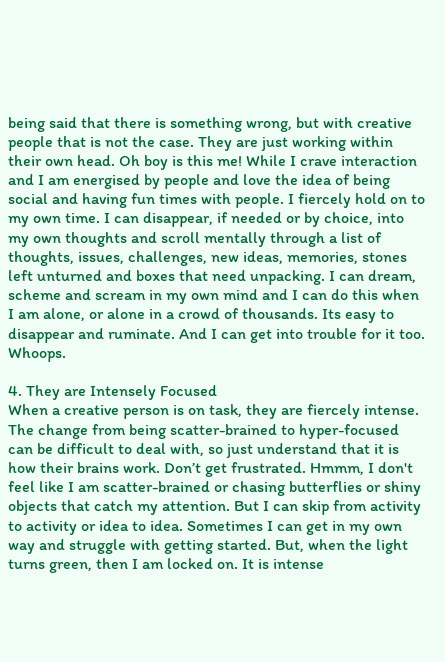being said that there is something wrong, but with creative people that is not the case. They are just working within their own head. Oh boy is this me! While I crave interaction and I am energised by people and love the idea of being social and having fun times with people. I fiercely hold on to my own time. I can disappear, if needed or by choice, into my own thoughts and scroll mentally through a list of thoughts, issues, challenges, new ideas, memories, stones left unturned and boxes that need unpacking. I can dream, scheme and scream in my own mind and I can do this when I am alone, or alone in a crowd of thousands. Its easy to disappear and ruminate. And I can get into trouble for it too. Whoops.

4. They are Intensely Focused
When a creative person is on task, they are fiercely intense. The change from being scatter-brained to hyper-focused can be difficult to deal with, so just understand that it is how their brains work. Don’t get frustrated. Hmmm, I don't feel like I am scatter-brained or chasing butterflies or shiny objects that catch my attention. But I can skip from activity to activity or idea to idea. Sometimes I can get in my own way and struggle with getting started. But, when the light turns green, then I am locked on. It is intense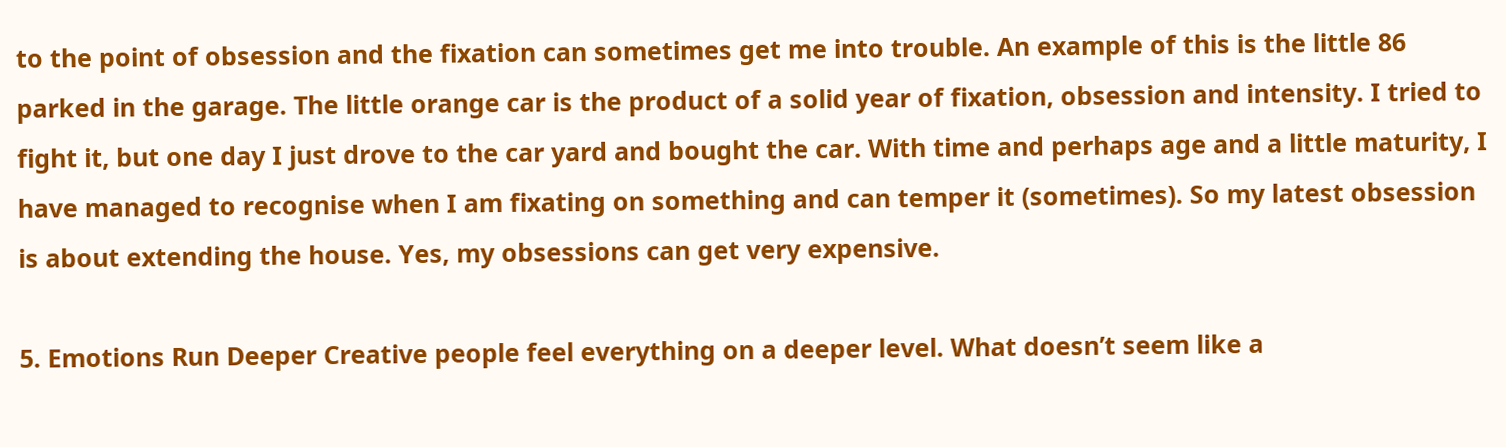to the point of obsession and the fixation can sometimes get me into trouble. An example of this is the little 86 parked in the garage. The little orange car is the product of a solid year of fixation, obsession and intensity. I tried to fight it, but one day I just drove to the car yard and bought the car. With time and perhaps age and a little maturity, I have managed to recognise when I am fixating on something and can temper it (sometimes). So my latest obsession is about extending the house. Yes, my obsessions can get very expensive.

5. Emotions Run Deeper Creative people feel everything on a deeper level. What doesn’t seem like a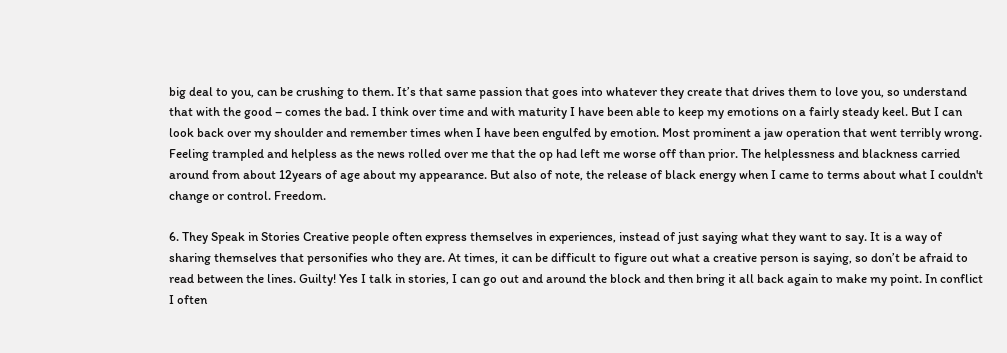big deal to you, can be crushing to them. It’s that same passion that goes into whatever they create that drives them to love you, so understand that with the good – comes the bad. I think over time and with maturity I have been able to keep my emotions on a fairly steady keel. But I can look back over my shoulder and remember times when I have been engulfed by emotion. Most prominent a jaw operation that went terribly wrong. Feeling trampled and helpless as the news rolled over me that the op had left me worse off than prior. The helplessness and blackness carried around from about 12years of age about my appearance. But also of note, the release of black energy when I came to terms about what I couldn't change or control. Freedom.

6. They Speak in Stories Creative people often express themselves in experiences, instead of just saying what they want to say. It is a way of sharing themselves that personifies who they are. At times, it can be difficult to figure out what a creative person is saying, so don’t be afraid to read between the lines. Guilty! Yes I talk in stories, I can go out and around the block and then bring it all back again to make my point. In conflict I often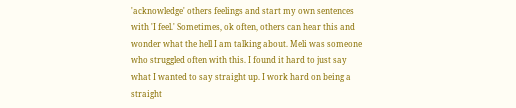'acknowledge' others feelings and start my own sentences with 'I feel.' Sometimes, ok often, others can hear this and wonder what the hell I am talking about. Meli was someone who struggled often with this. I found it hard to just say what I wanted to say straight up. I work hard on being a straight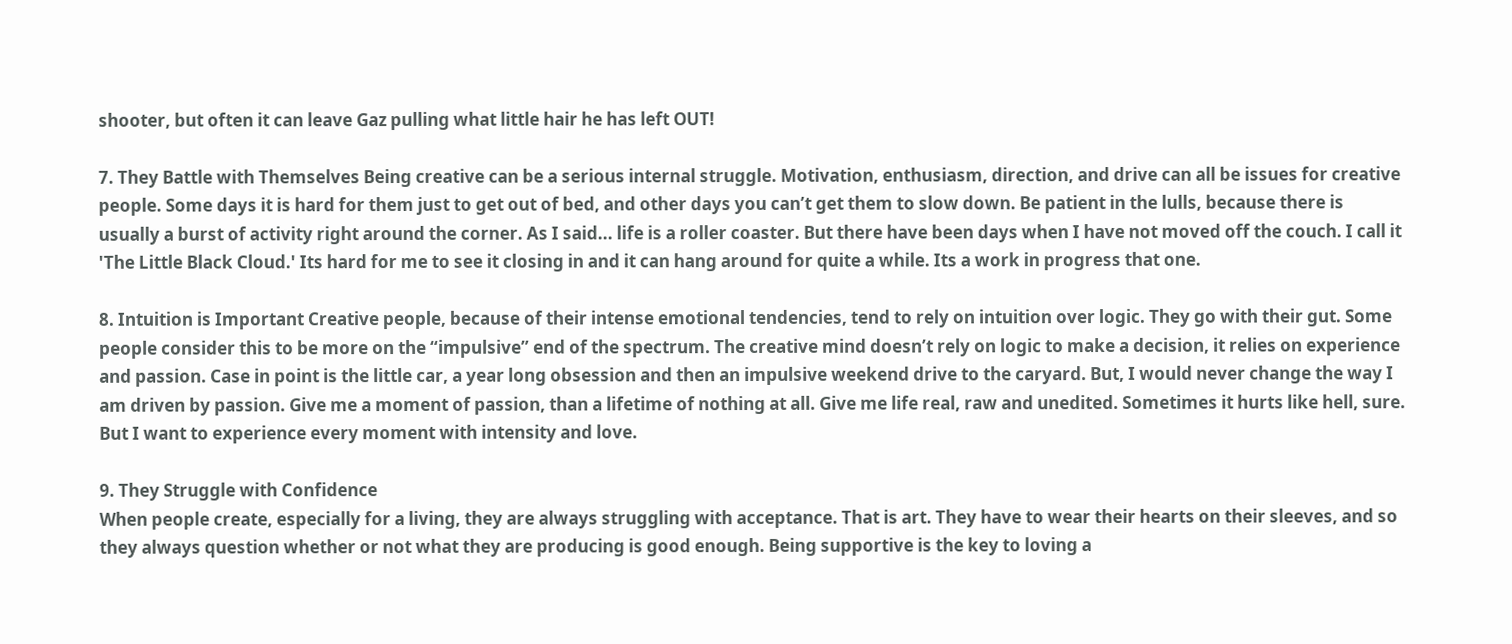shooter, but often it can leave Gaz pulling what little hair he has left OUT!

7. They Battle with Themselves Being creative can be a serious internal struggle. Motivation, enthusiasm, direction, and drive can all be issues for creative people. Some days it is hard for them just to get out of bed, and other days you can’t get them to slow down. Be patient in the lulls, because there is usually a burst of activity right around the corner. As I said... life is a roller coaster. But there have been days when I have not moved off the couch. I call it 'The Little Black Cloud.' Its hard for me to see it closing in and it can hang around for quite a while. Its a work in progress that one.

8. Intuition is Important Creative people, because of their intense emotional tendencies, tend to rely on intuition over logic. They go with their gut. Some people consider this to be more on the “impulsive” end of the spectrum. The creative mind doesn’t rely on logic to make a decision, it relies on experience and passion. Case in point is the little car, a year long obsession and then an impulsive weekend drive to the caryard. But, I would never change the way I am driven by passion. Give me a moment of passion, than a lifetime of nothing at all. Give me life real, raw and unedited. Sometimes it hurts like hell, sure. But I want to experience every moment with intensity and love.

9. They Struggle with Confidence
When people create, especially for a living, they are always struggling with acceptance. That is art. They have to wear their hearts on their sleeves, and so they always question whether or not what they are producing is good enough. Being supportive is the key to loving a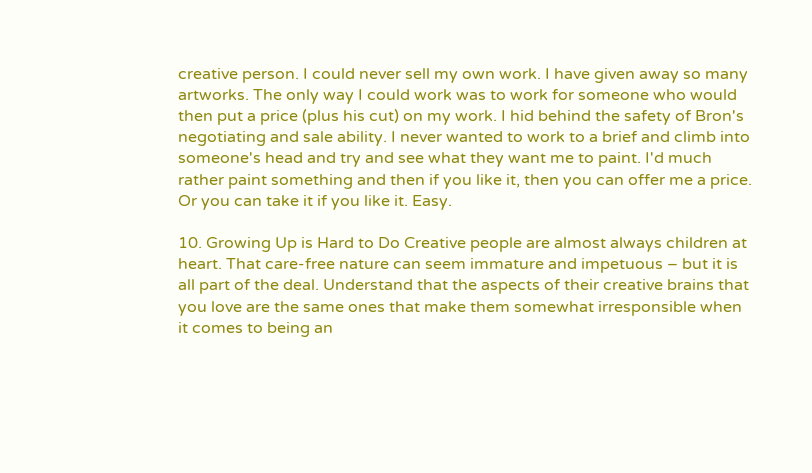creative person. I could never sell my own work. I have given away so many artworks. The only way I could work was to work for someone who would then put a price (plus his cut) on my work. I hid behind the safety of Bron's negotiating and sale ability. I never wanted to work to a brief and climb into someone's head and try and see what they want me to paint. I'd much rather paint something and then if you like it, then you can offer me a price. Or you can take it if you like it. Easy.

10. Growing Up is Hard to Do Creative people are almost always children at heart. That care-free nature can seem immature and impetuous – but it is all part of the deal. Understand that the aspects of their creative brains that you love are the same ones that make them somewhat irresponsible when it comes to being an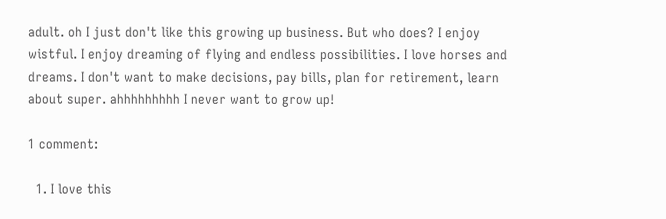adult. oh I just don't like this growing up business. But who does? I enjoy wistful. I enjoy dreaming of flying and endless possibilities. I love horses and dreams. I don't want to make decisions, pay bills, plan for retirement, learn about super. ahhhhhhhhh I never want to grow up!

1 comment:

  1. I love this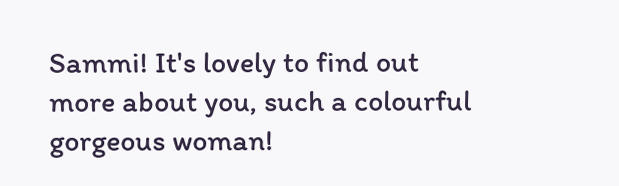Sammi! It's lovely to find out more about you, such a colourful gorgeous woman!